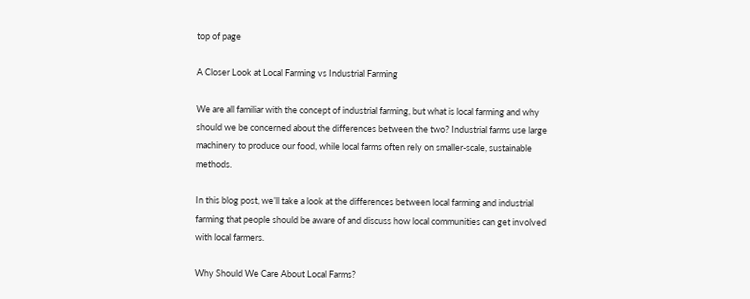top of page

A Closer Look at Local Farming vs Industrial Farming

We are all familiar with the concept of industrial farming, but what is local farming and why should we be concerned about the differences between the two? Industrial farms use large machinery to produce our food, while local farms often rely on smaller-scale, sustainable methods.

In this blog post, we’ll take a look at the differences between local farming and industrial farming that people should be aware of and discuss how local communities can get involved with local farmers.

Why Should We Care About Local Farms?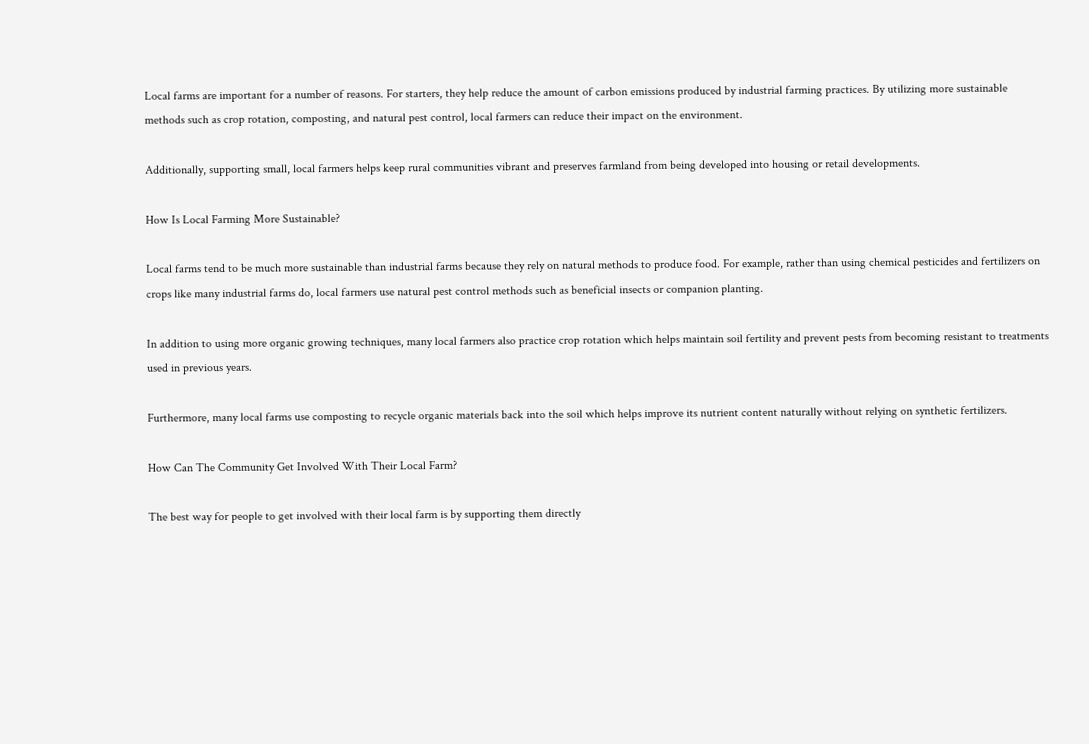Local farms are important for a number of reasons. For starters, they help reduce the amount of carbon emissions produced by industrial farming practices. By utilizing more sustainable methods such as crop rotation, composting, and natural pest control, local farmers can reduce their impact on the environment.

Additionally, supporting small, local farmers helps keep rural communities vibrant and preserves farmland from being developed into housing or retail developments.

How Is Local Farming More Sustainable?

Local farms tend to be much more sustainable than industrial farms because they rely on natural methods to produce food. For example, rather than using chemical pesticides and fertilizers on crops like many industrial farms do, local farmers use natural pest control methods such as beneficial insects or companion planting.

In addition to using more organic growing techniques, many local farmers also practice crop rotation which helps maintain soil fertility and prevent pests from becoming resistant to treatments used in previous years.

Furthermore, many local farms use composting to recycle organic materials back into the soil which helps improve its nutrient content naturally without relying on synthetic fertilizers.

How Can The Community Get Involved With Their Local Farm?

The best way for people to get involved with their local farm is by supporting them directly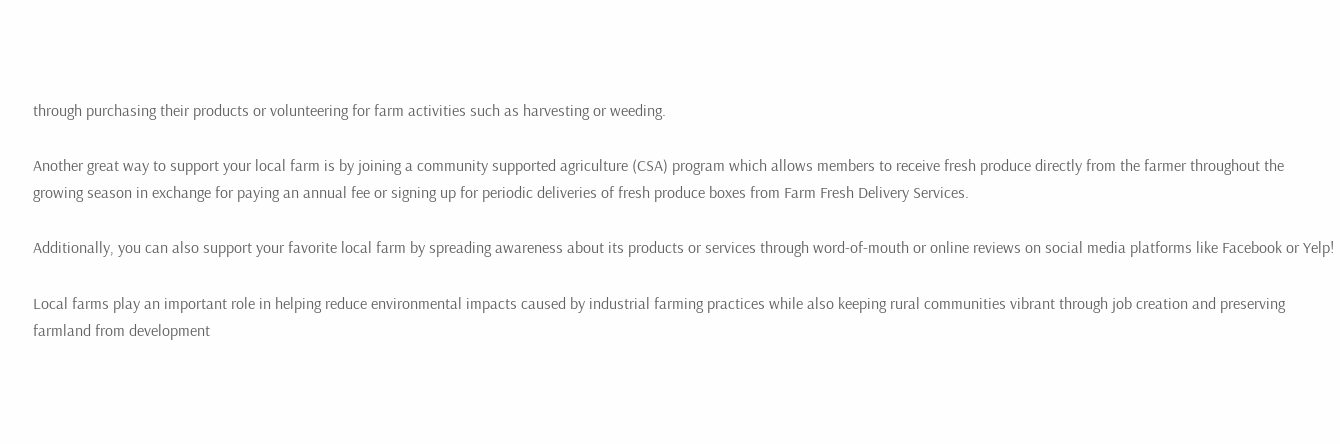through purchasing their products or volunteering for farm activities such as harvesting or weeding.

Another great way to support your local farm is by joining a community supported agriculture (CSA) program which allows members to receive fresh produce directly from the farmer throughout the growing season in exchange for paying an annual fee or signing up for periodic deliveries of fresh produce boxes from Farm Fresh Delivery Services.

Additionally, you can also support your favorite local farm by spreading awareness about its products or services through word-of-mouth or online reviews on social media platforms like Facebook or Yelp!

Local farms play an important role in helping reduce environmental impacts caused by industrial farming practices while also keeping rural communities vibrant through job creation and preserving farmland from development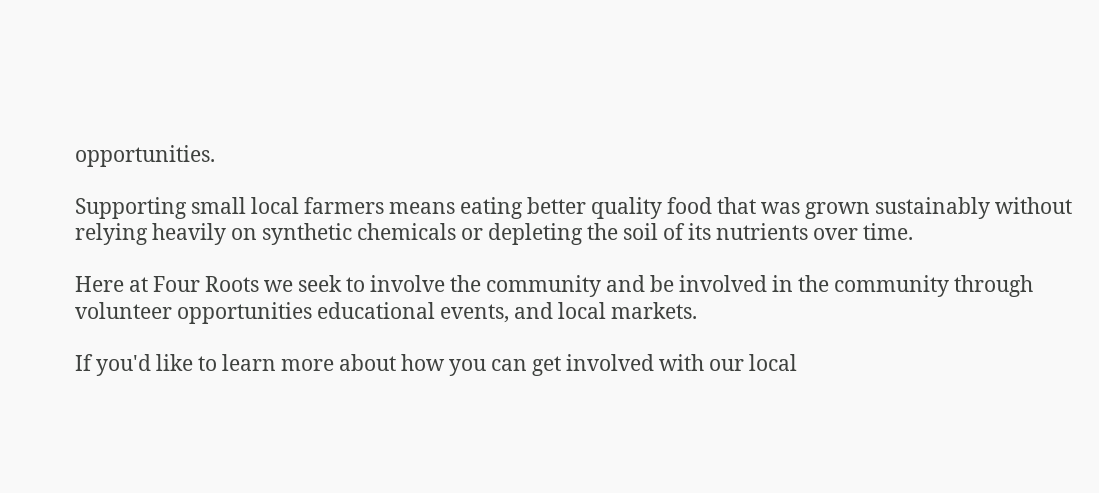opportunities.

Supporting small local farmers means eating better quality food that was grown sustainably without relying heavily on synthetic chemicals or depleting the soil of its nutrients over time.

Here at Four Roots we seek to involve the community and be involved in the community through volunteer opportunities educational events, and local markets.

If you'd like to learn more about how you can get involved with our local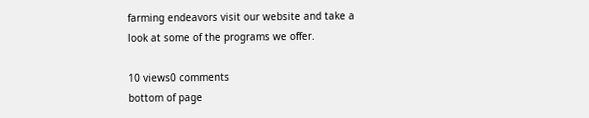farming endeavors visit our website and take a look at some of the programs we offer.

10 views0 comments
bottom of page